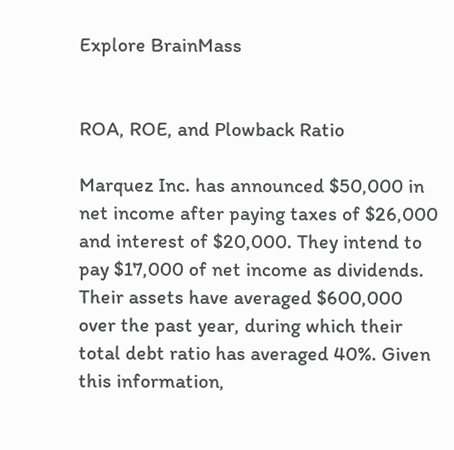Explore BrainMass


ROA, ROE, and Plowback Ratio

Marquez Inc. has announced $50,000 in net income after paying taxes of $26,000 and interest of $20,000. They intend to pay $17,000 of net income as dividends. Their assets have averaged $600,000 over the past year, during which their total debt ratio has averaged 40%. Given this information,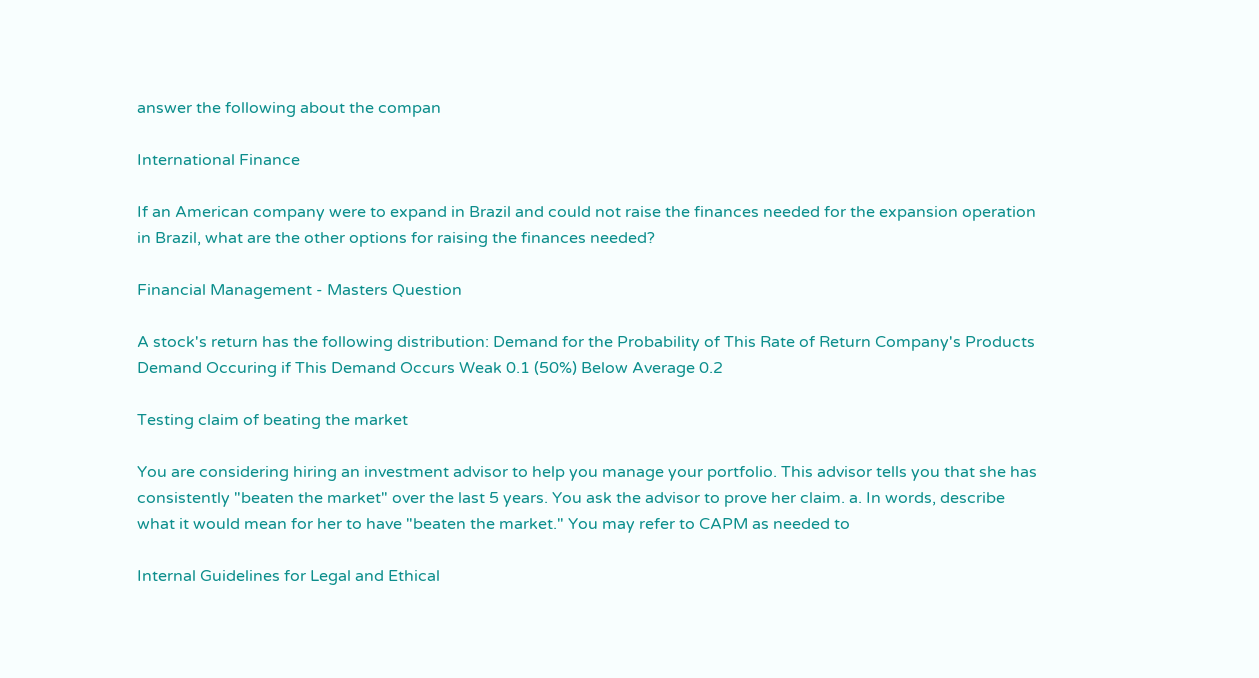answer the following about the compan

International Finance

If an American company were to expand in Brazil and could not raise the finances needed for the expansion operation in Brazil, what are the other options for raising the finances needed?

Financial Management - Masters Question

A stock's return has the following distribution: Demand for the Probability of This Rate of Return Company's Products Demand Occuring if This Demand Occurs Weak 0.1 (50%) Below Average 0.2

Testing claim of beating the market

You are considering hiring an investment advisor to help you manage your portfolio. This advisor tells you that she has consistently "beaten the market" over the last 5 years. You ask the advisor to prove her claim. a. In words, describe what it would mean for her to have "beaten the market." You may refer to CAPM as needed to

Internal Guidelines for Legal and Ethical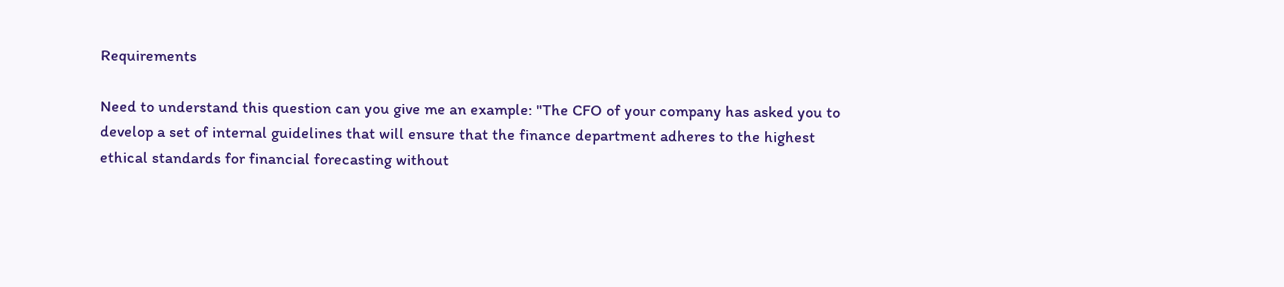Requirements

Need to understand this question can you give me an example: "The CFO of your company has asked you to develop a set of internal guidelines that will ensure that the finance department adheres to the highest ethical standards for financial forecasting without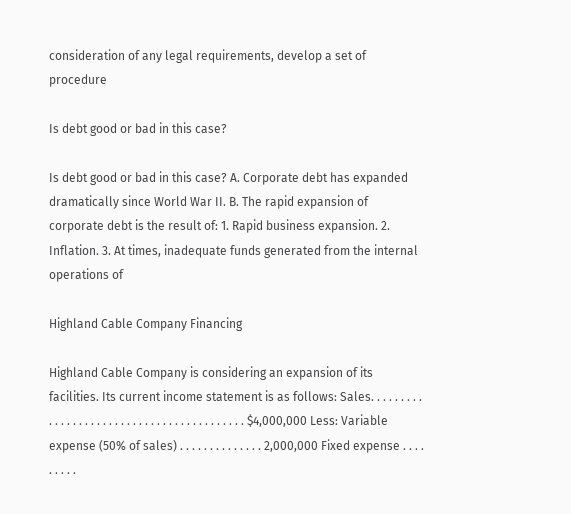consideration of any legal requirements, develop a set of procedure

Is debt good or bad in this case?

Is debt good or bad in this case? A. Corporate debt has expanded dramatically since World War II. B. The rapid expansion of corporate debt is the result of: 1. Rapid business expansion. 2. Inflation. 3. At times, inadequate funds generated from the internal operations of

Highland Cable Company Financing

Highland Cable Company is considering an expansion of its facilities. Its current income statement is as follows: Sales. . . . . . . . . . . . . . . . . . . . . . . . . . . . . . . . . . . . . . . . . . $4,000,000 Less: Variable expense (50% of sales) . . . . . . . . . . . . . . 2,000,000 Fixed expense . . . . . . . . .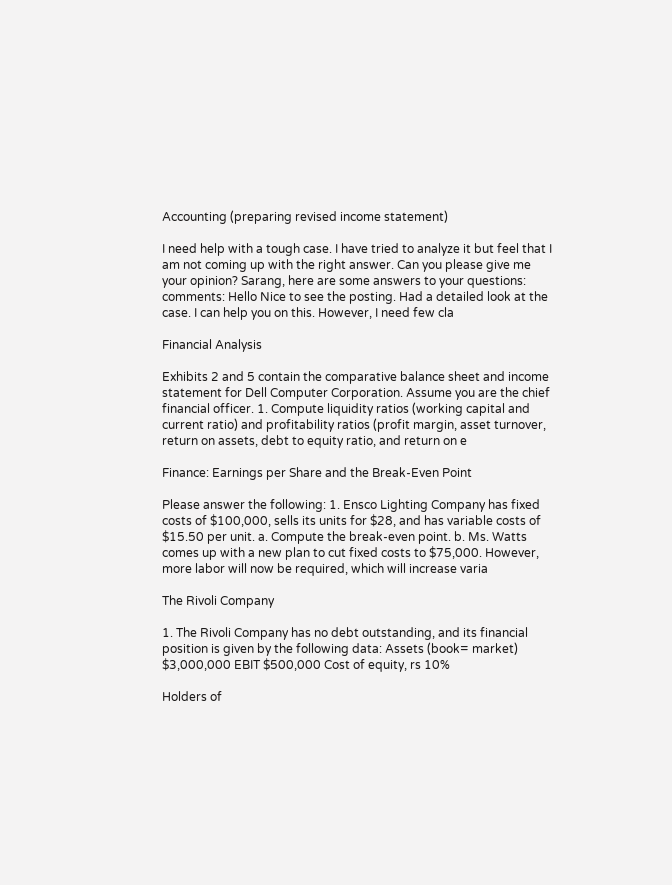Accounting (preparing revised income statement)

I need help with a tough case. I have tried to analyze it but feel that I am not coming up with the right answer. Can you please give me your opinion? Sarang, here are some answers to your questions: comments: Hello Nice to see the posting. Had a detailed look at the case. I can help you on this. However, I need few cla

Financial Analysis

Exhibits 2 and 5 contain the comparative balance sheet and income statement for Dell Computer Corporation. Assume you are the chief financial officer. 1. Compute liquidity ratios (working capital and current ratio) and profitability ratios (profit margin, asset turnover, return on assets, debt to equity ratio, and return on e

Finance: Earnings per Share and the Break-Even Point

Please answer the following: 1. Ensco Lighting Company has fixed costs of $100,000, sells its units for $28, and has variable costs of $15.50 per unit. a. Compute the break-even point. b. Ms. Watts comes up with a new plan to cut fixed costs to $75,000. However, more labor will now be required, which will increase varia

The Rivoli Company

1. The Rivoli Company has no debt outstanding, and its financial position is given by the following data: Assets (book= market) $3,000,000 EBIT $500,000 Cost of equity, rs 10%

Holders of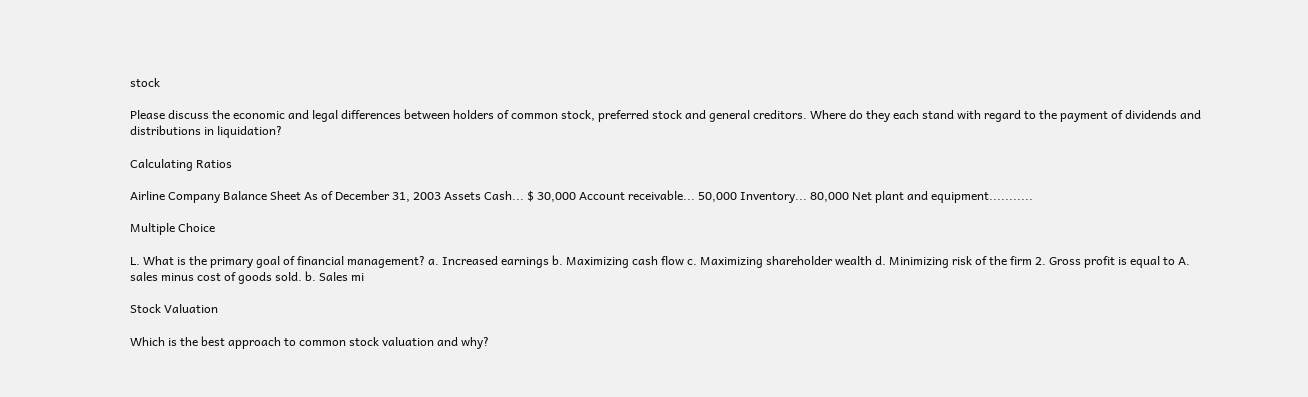stock

Please discuss the economic and legal differences between holders of common stock, preferred stock and general creditors. Where do they each stand with regard to the payment of dividends and distributions in liquidation?

Calculating Ratios

Airline Company Balance Sheet As of December 31, 2003 Assets Cash... $ 30,000 Account receivable... 50,000 Inventory... 80,000 Net plant and equipment...........

Multiple Choice

L. What is the primary goal of financial management? a. Increased earnings b. Maximizing cash flow c. Maximizing shareholder wealth d. Minimizing risk of the firm 2. Gross profit is equal to A. sales minus cost of goods sold. b. Sales mi

Stock Valuation

Which is the best approach to common stock valuation and why?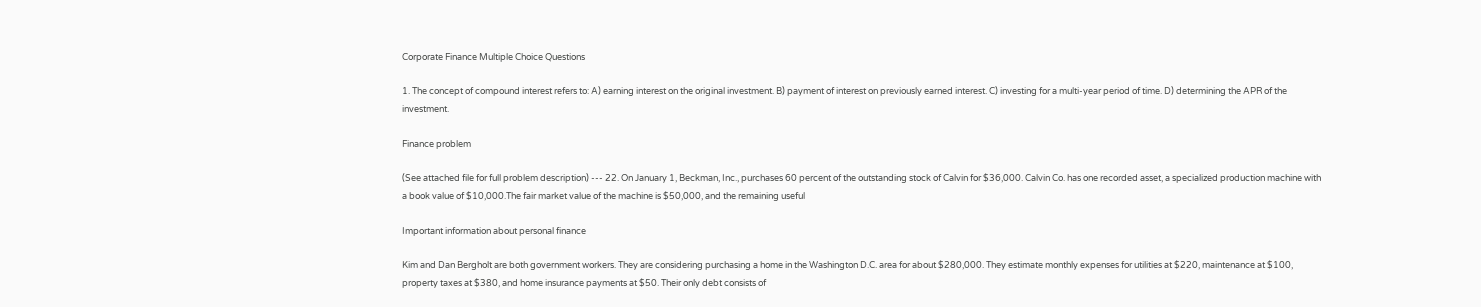Corporate Finance Multiple Choice Questions

1. The concept of compound interest refers to: A) earning interest on the original investment. B) payment of interest on previously earned interest. C) investing for a multi-year period of time. D) determining the APR of the investment.

Finance problem

(See attached file for full problem description) --- 22. On January 1, Beckman, Inc., purchases 60 percent of the outstanding stock of Calvin for $36,000. Calvin Co. has one recorded asset, a specialized production machine with a book value of $10,000.The fair market value of the machine is $50,000, and the remaining useful

Important information about personal finance

Kim and Dan Bergholt are both government workers. They are considering purchasing a home in the Washington D.C. area for about $280,000. They estimate monthly expenses for utilities at $220, maintenance at $100, property taxes at $380, and home insurance payments at $50. Their only debt consists of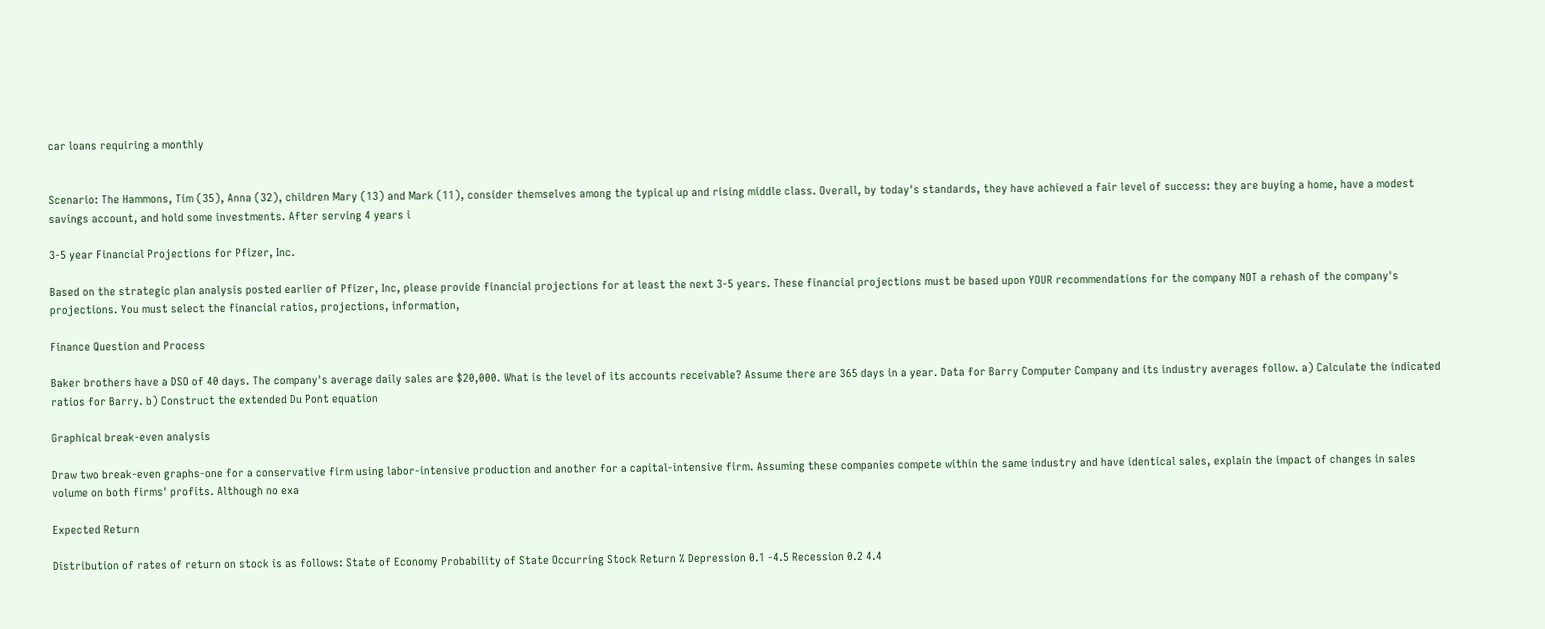car loans requiring a monthly


Scenario: The Hammons, Tim (35), Anna (32), children Mary (13) and Mark (11), consider themselves among the typical up and rising middle class. Overall, by today's standards, they have achieved a fair level of success: they are buying a home, have a modest savings account, and hold some investments. After serving 4 years i

3-5 year Financial Projections for Pfizer, Inc.

Based on the strategic plan analysis posted earlier of Pfizer, Inc, please provide financial projections for at least the next 3-5 years. These financial projections must be based upon YOUR recommendations for the company NOT a rehash of the company's projections. You must select the financial ratios, projections, information,

Finance Question and Process

Baker brothers have a DSO of 40 days. The company's average daily sales are $20,000. What is the level of its accounts receivable? Assume there are 365 days in a year. Data for Barry Computer Company and its industry averages follow. a) Calculate the indicated ratios for Barry. b) Construct the extended Du Pont equation

Graphical break-even analysis

Draw two break-even graphs-one for a conservative firm using labor-intensive production and another for a capital-intensive firm. Assuming these companies compete within the same industry and have identical sales, explain the impact of changes in sales volume on both firms' profits. Although no exa

Expected Return

Distribution of rates of return on stock is as follows: State of Economy Probability of State Occurring Stock Return % Depression 0.1 -4.5 Recession 0.2 4.4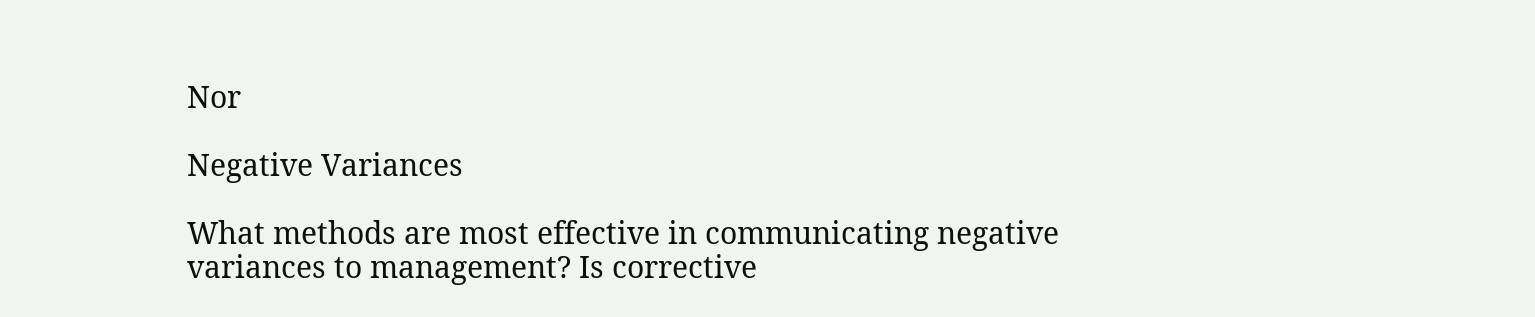Nor

Negative Variances

What methods are most effective in communicating negative variances to management? Is corrective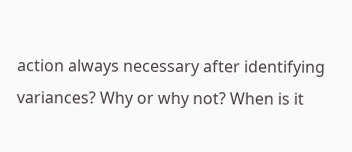action always necessary after identifying variances? Why or why not? When is it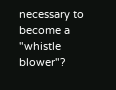necessary to become a "whistle blower"?